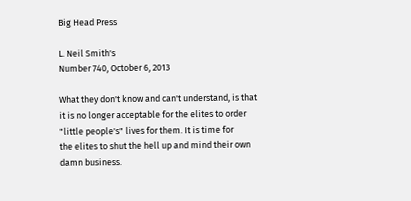Big Head Press

L. Neil Smith's
Number 740, October 6, 2013

What they don't know and can't understand, is that
it is no longer acceptable for the elites to order
"little people's" lives for them. It is time for
the elites to shut the hell up and mind their own
damn business.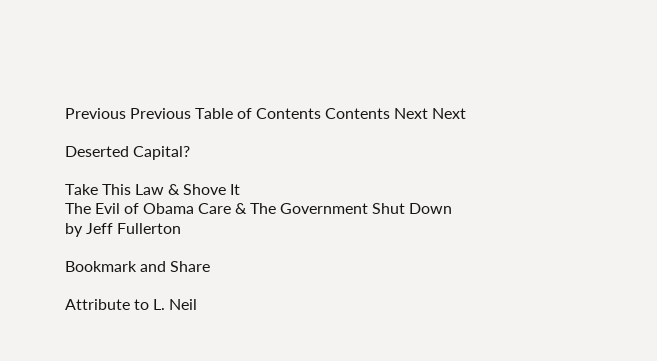Previous Previous Table of Contents Contents Next Next

Deserted Capital?

Take This Law & Shove It
The Evil of Obama Care & The Government Shut Down
by Jeff Fullerton

Bookmark and Share

Attribute to L. Neil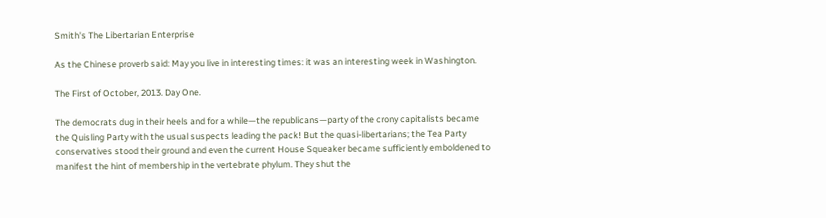Smith's The Libertarian Enterprise

As the Chinese proverb said: May you live in interesting times: it was an interesting week in Washington.

The First of October, 2013. Day One.

The democrats dug in their heels and for a while—the republicans—party of the crony capitalists became the Quisling Party with the usual suspects leading the pack! But the quasi-libertarians; the Tea Party conservatives stood their ground and even the current House Squeaker became sufficiently emboldened to manifest the hint of membership in the vertebrate phylum. They shut the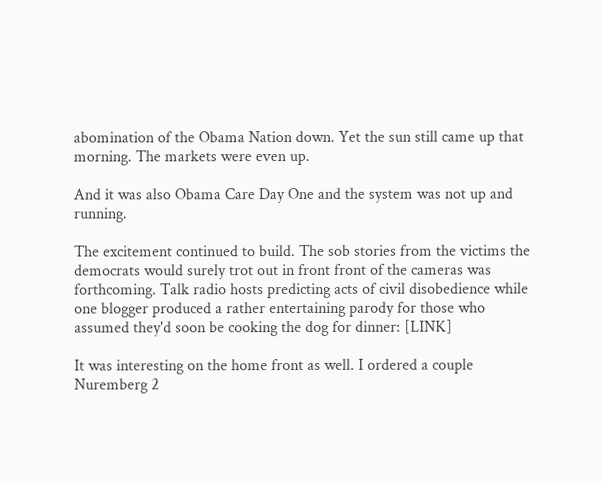abomination of the Obama Nation down. Yet the sun still came up that morning. The markets were even up.

And it was also Obama Care Day One and the system was not up and running.

The excitement continued to build. The sob stories from the victims the democrats would surely trot out in front front of the cameras was forthcoming. Talk radio hosts predicting acts of civil disobedience while one blogger produced a rather entertaining parody for those who assumed they'd soon be cooking the dog for dinner: [LINK]

It was interesting on the home front as well. I ordered a couple Nuremberg 2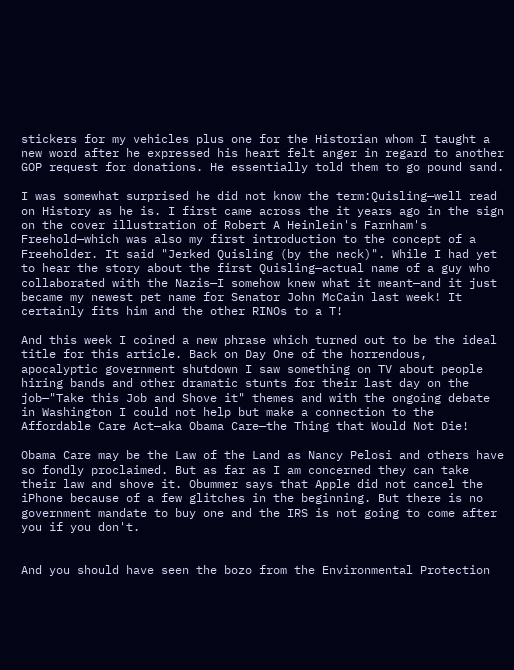stickers for my vehicles plus one for the Historian whom I taught a new word after he expressed his heart felt anger in regard to another GOP request for donations. He essentially told them to go pound sand.

I was somewhat surprised he did not know the term:Quisling—well read on History as he is. I first came across the it years ago in the sign on the cover illustration of Robert A Heinlein's Farnham's Freehold—which was also my first introduction to the concept of a Freeholder. It said "Jerked Quisling (by the neck)". While I had yet to hear the story about the first Quisling—actual name of a guy who collaborated with the Nazis—I somehow knew what it meant—and it just became my newest pet name for Senator John McCain last week! It certainly fits him and the other RINOs to a T!

And this week I coined a new phrase which turned out to be the ideal title for this article. Back on Day One of the horrendous, apocalyptic government shutdown I saw something on TV about people hiring bands and other dramatic stunts for their last day on the job—"Take this Job and Shove it" themes and with the ongoing debate in Washington I could not help but make a connection to the Affordable Care Act—aka Obama Care—the Thing that Would Not Die!

Obama Care may be the Law of the Land as Nancy Pelosi and others have so fondly proclaimed. But as far as I am concerned they can take their law and shove it. Obummer says that Apple did not cancel the iPhone because of a few glitches in the beginning. But there is no government mandate to buy one and the IRS is not going to come after you if you don't.


And you should have seen the bozo from the Environmental Protection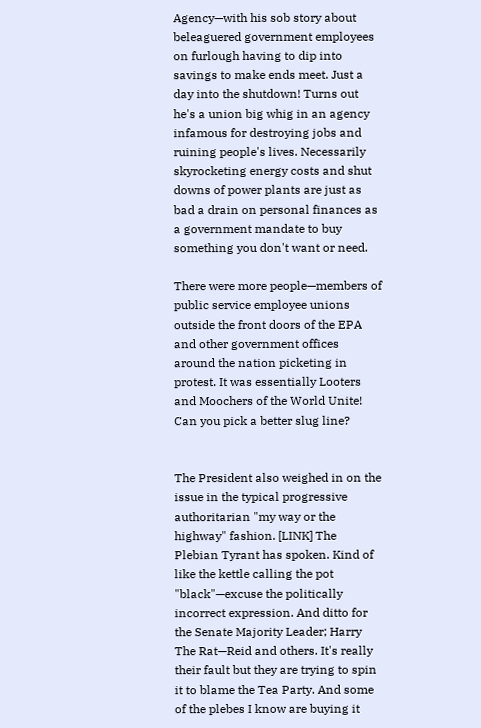Agency—with his sob story about beleaguered government employees on furlough having to dip into savings to make ends meet. Just a day into the shutdown! Turns out he's a union big whig in an agency infamous for destroying jobs and ruining people's lives. Necessarily skyrocketing energy costs and shut downs of power plants are just as bad a drain on personal finances as a government mandate to buy something you don't want or need.

There were more people—members of public service employee unions outside the front doors of the EPA and other government offices around the nation picketing in protest. It was essentially Looters and Moochers of the World Unite!
Can you pick a better slug line?


The President also weighed in on the issue in the typical progressive authoritarian "my way or the highway" fashion. [LINK] The Plebian Tyrant has spoken. Kind of like the kettle calling the pot "black"—excuse the politically incorrect expression. And ditto for the Senate Majority Leader; Harry The Rat—Reid and others. It's really their fault but they are trying to spin it to blame the Tea Party. And some of the plebes I know are buying it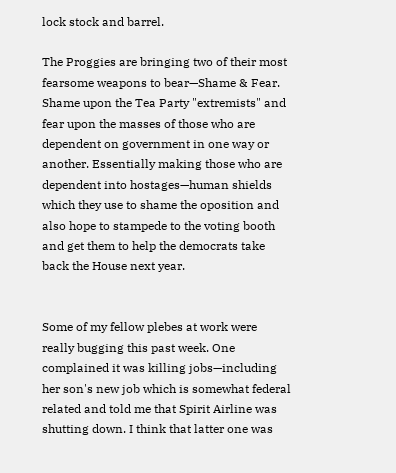lock stock and barrel.

The Proggies are bringing two of their most fearsome weapons to bear—Shame & Fear. Shame upon the Tea Party "extremists" and fear upon the masses of those who are dependent on government in one way or another. Essentially making those who are dependent into hostages—human shields which they use to shame the oposition and also hope to stampede to the voting booth and get them to help the democrats take back the House next year.


Some of my fellow plebes at work were really bugging this past week. One complained it was killing jobs—including her son's new job which is somewhat federal related and told me that Spirit Airline was shutting down. I think that latter one was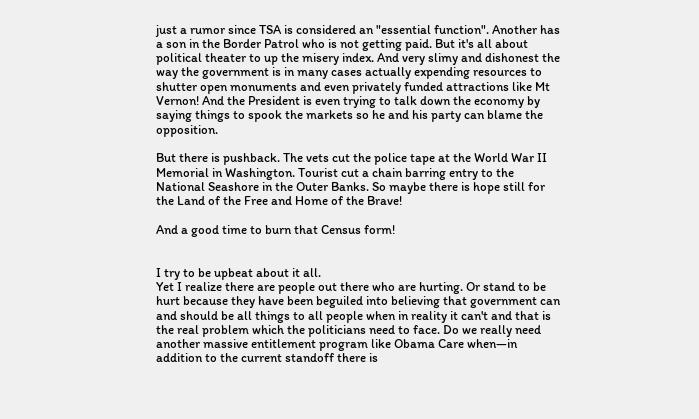just a rumor since TSA is considered an "essential function". Another has a son in the Border Patrol who is not getting paid. But it's all about political theater to up the misery index. And very slimy and dishonest the way the government is in many cases actually expending resources to shutter open monuments and even privately funded attractions like Mt Vernon! And the President is even trying to talk down the economy by saying things to spook the markets so he and his party can blame the opposition.

But there is pushback. The vets cut the police tape at the World War II Memorial in Washington. Tourist cut a chain barring entry to the National Seashore in the Outer Banks. So maybe there is hope still for the Land of the Free and Home of the Brave!

And a good time to burn that Census form!


I try to be upbeat about it all.
Yet I realize there are people out there who are hurting. Or stand to be hurt because they have been beguiled into believing that government can and should be all things to all people when in reality it can't and that is the real problem which the politicians need to face. Do we really need another massive entitlement program like Obama Care when—in addition to the current standoff there is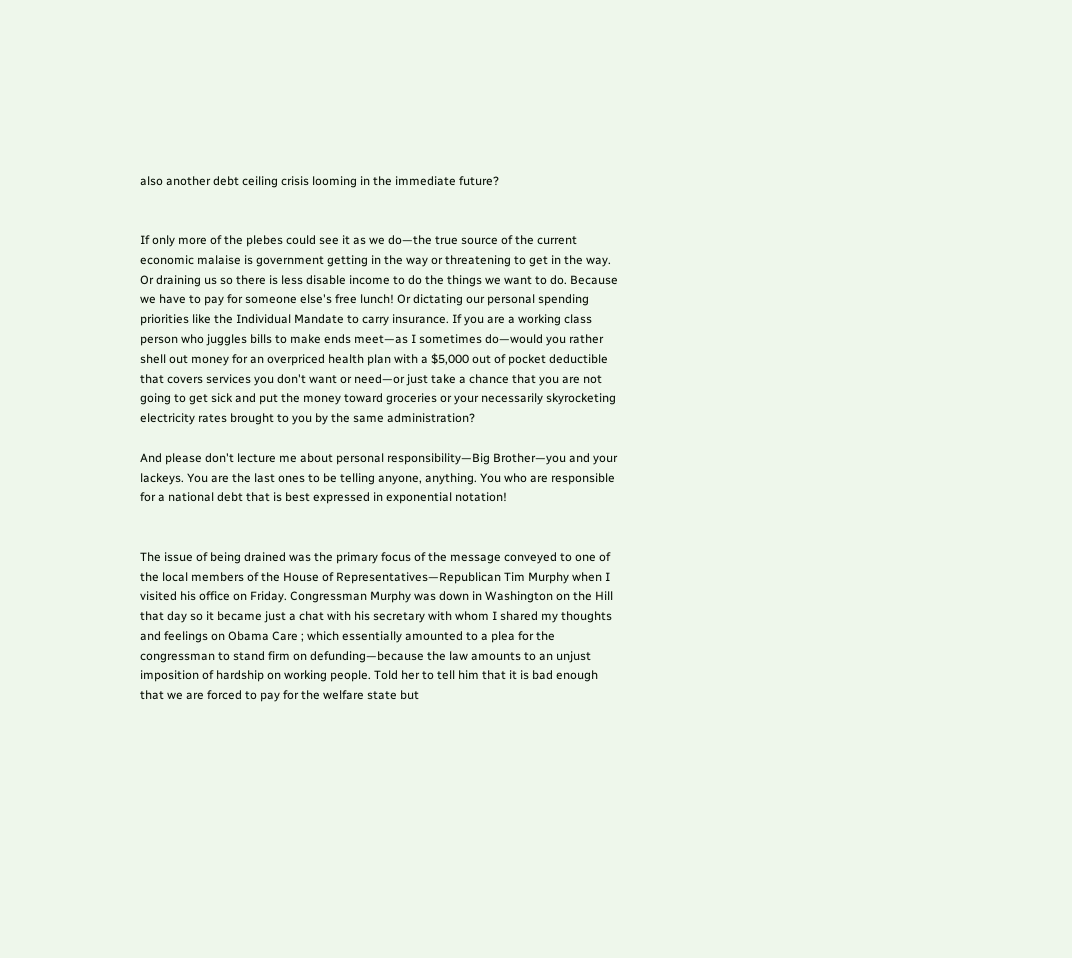also another debt ceiling crisis looming in the immediate future?


If only more of the plebes could see it as we do—the true source of the current economic malaise is government getting in the way or threatening to get in the way. Or draining us so there is less disable income to do the things we want to do. Because we have to pay for someone else's free lunch! Or dictating our personal spending priorities like the Individual Mandate to carry insurance. If you are a working class person who juggles bills to make ends meet—as I sometimes do—would you rather shell out money for an overpriced health plan with a $5,000 out of pocket deductible that covers services you don't want or need—or just take a chance that you are not going to get sick and put the money toward groceries or your necessarily skyrocketing electricity rates brought to you by the same administration?

And please don't lecture me about personal responsibility—Big Brother—you and your lackeys. You are the last ones to be telling anyone, anything. You who are responsible for a national debt that is best expressed in exponential notation!


The issue of being drained was the primary focus of the message conveyed to one of the local members of the House of Representatives—Republican Tim Murphy when I visited his office on Friday. Congressman Murphy was down in Washington on the Hill that day so it became just a chat with his secretary with whom I shared my thoughts and feelings on Obama Care ; which essentially amounted to a plea for the congressman to stand firm on defunding—because the law amounts to an unjust imposition of hardship on working people. Told her to tell him that it is bad enough that we are forced to pay for the welfare state but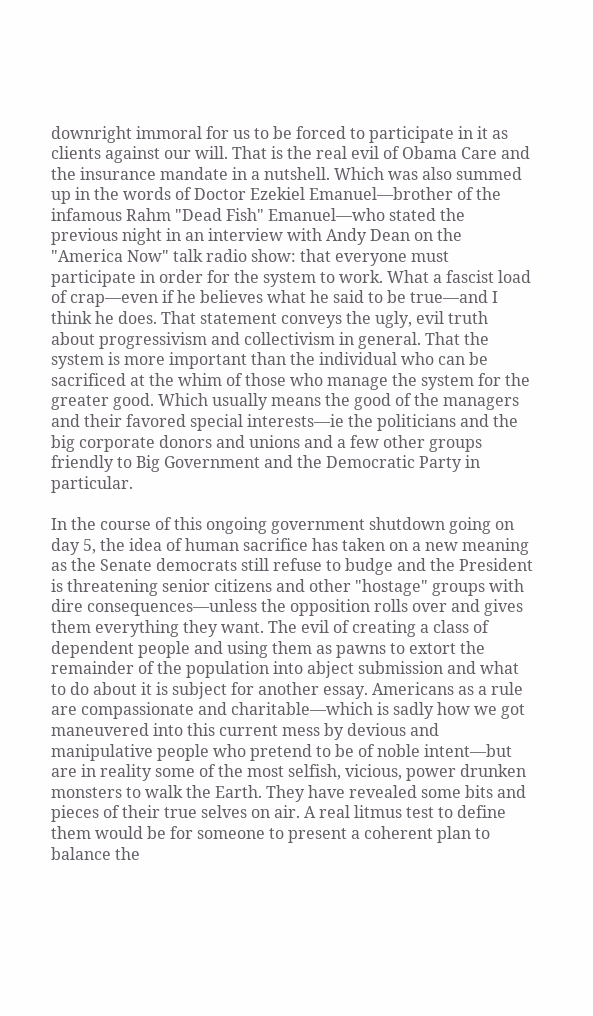downright immoral for us to be forced to participate in it as clients against our will. That is the real evil of Obama Care and the insurance mandate in a nutshell. Which was also summed up in the words of Doctor Ezekiel Emanuel—brother of the infamous Rahm "Dead Fish" Emanuel—who stated the previous night in an interview with Andy Dean on the "America Now" talk radio show: that everyone must participate in order for the system to work. What a fascist load of crap—even if he believes what he said to be true—and I think he does. That statement conveys the ugly, evil truth about progressivism and collectivism in general. That the system is more important than the individual who can be sacrificed at the whim of those who manage the system for the greater good. Which usually means the good of the managers and their favored special interests—ie the politicians and the big corporate donors and unions and a few other groups friendly to Big Government and the Democratic Party in particular.

In the course of this ongoing government shutdown going on day 5, the idea of human sacrifice has taken on a new meaning as the Senate democrats still refuse to budge and the President is threatening senior citizens and other "hostage" groups with dire consequences—unless the opposition rolls over and gives them everything they want. The evil of creating a class of dependent people and using them as pawns to extort the remainder of the population into abject submission and what to do about it is subject for another essay. Americans as a rule are compassionate and charitable—which is sadly how we got maneuvered into this current mess by devious and manipulative people who pretend to be of noble intent—but are in reality some of the most selfish, vicious, power drunken monsters to walk the Earth. They have revealed some bits and pieces of their true selves on air. A real litmus test to define them would be for someone to present a coherent plan to balance the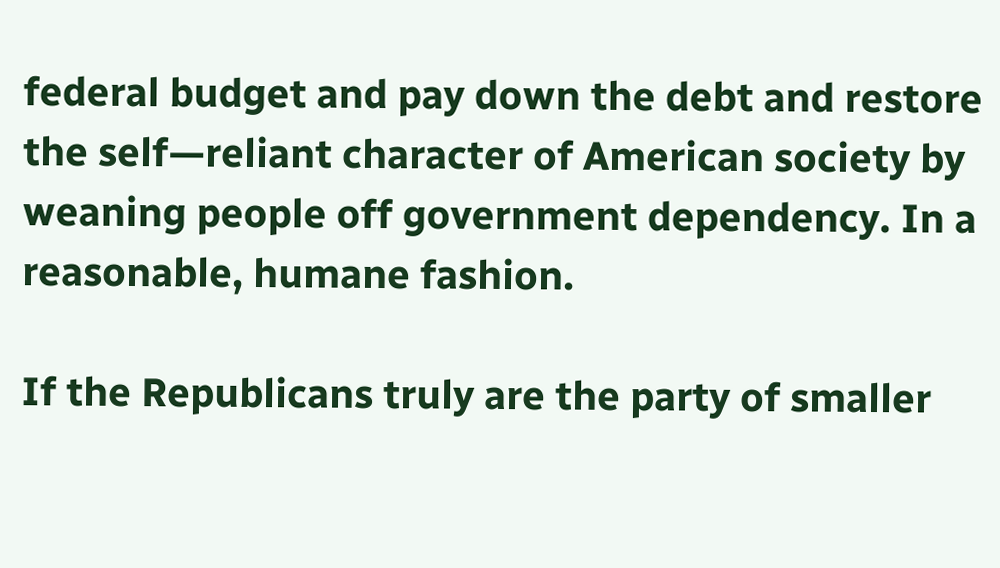federal budget and pay down the debt and restore the self—reliant character of American society by weaning people off government dependency. In a reasonable, humane fashion.

If the Republicans truly are the party of smaller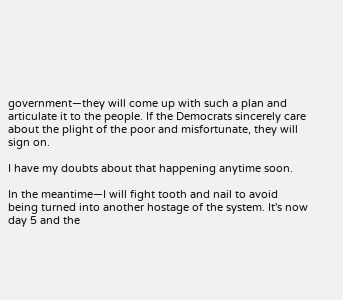government—they will come up with such a plan and articulate it to the people. If the Democrats sincerely care about the plight of the poor and misfortunate, they will sign on.

I have my doubts about that happening anytime soon.

In the meantime—I will fight tooth and nail to avoid being turned into another hostage of the system. It's now day 5 and the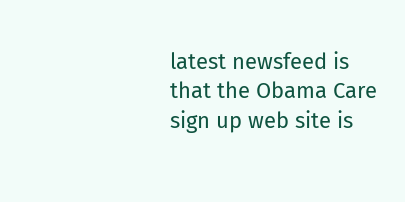latest newsfeed is that the Obama Care sign up web site is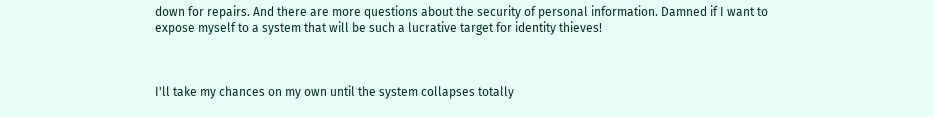down for repairs. And there are more questions about the security of personal information. Damned if I want to expose myself to a system that will be such a lucrative target for identity thieves!



I'll take my chances on my own until the system collapses totally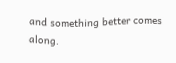and something better comes along.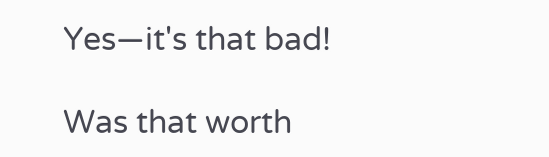Yes—it's that bad!

Was that worth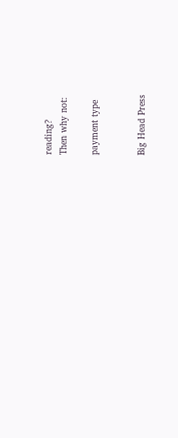reading?
Then why not:

payment type


Big Head Press